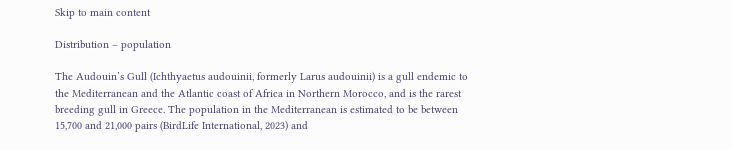Skip to main content

Distribution – population

The Audouin’s Gull (Ichthyaetus audouinii, formerly Larus audouinii) is a gull endemic to the Mediterranean and the Atlantic coast of Africa in Northern Morocco, and is the rarest breeding gull in Greece. The population in the Mediterranean is estimated to be between 15,700 and 21,000 pairs (BirdLife International, 2023) and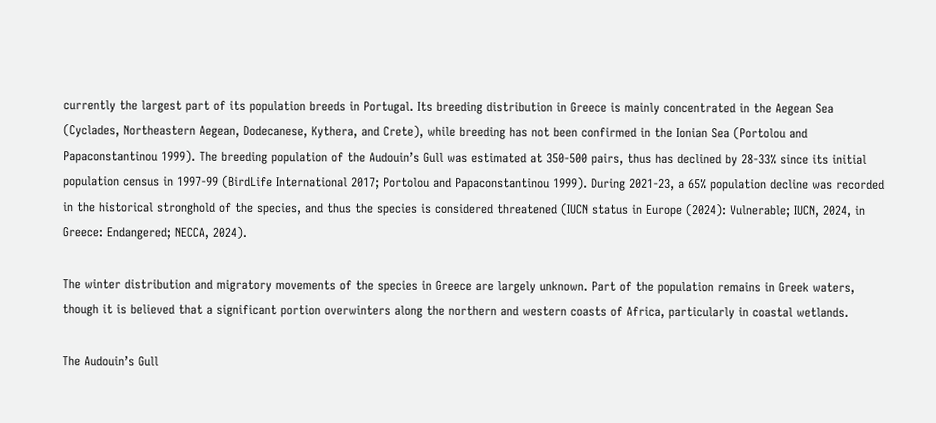currently the largest part of its population breeds in Portugal. Its breeding distribution in Greece is mainly concentrated in the Aegean Sea (Cyclades, Northeastern Aegean, Dodecanese, Kythera, and Crete), while breeding has not been confirmed in the Ionian Sea (Portolou and Papaconstantinou 1999). The breeding population of the Audouin’s Gull was estimated at 350-500 pairs, thus has declined by 28-33% since its initial population census in 1997-99 (BirdLife International 2017; Portolou and Papaconstantinou 1999). During 2021-23, a 65% population decline was recorded in the historical stronghold of the species, and thus the species is considered threatened (IUCN status in Europe (2024): Vulnerable; IUCN, 2024, in Greece: Endangered; NECCA, 2024).

The winter distribution and migratory movements of the species in Greece are largely unknown. Part of the population remains in Greek waters, though it is believed that a significant portion overwinters along the northern and western coasts of Africa, particularly in coastal wetlands.

The Audouin’s Gull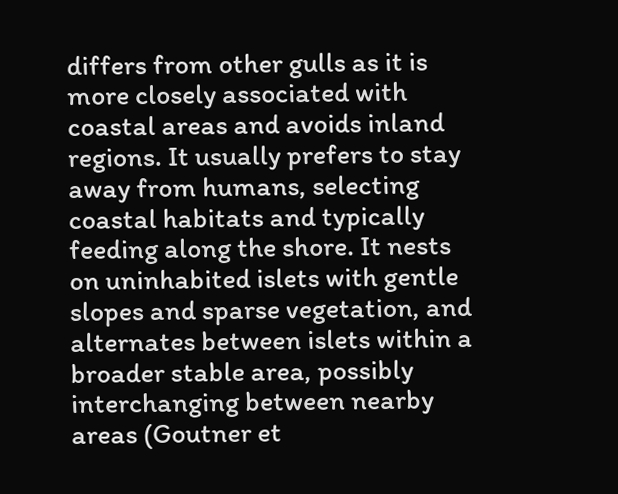differs from other gulls as it is more closely associated with coastal areas and avoids inland regions. It usually prefers to stay away from humans, selecting coastal habitats and typically feeding along the shore. It nests on uninhabited islets with gentle slopes and sparse vegetation, and alternates between islets within a broader stable area, possibly interchanging between nearby areas (Goutner et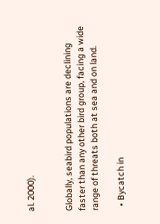al. 2000).


Globally, seabird populations are declining faster than any other bird group, facing a wide range of threats both at sea and on land.

  • Bycatch in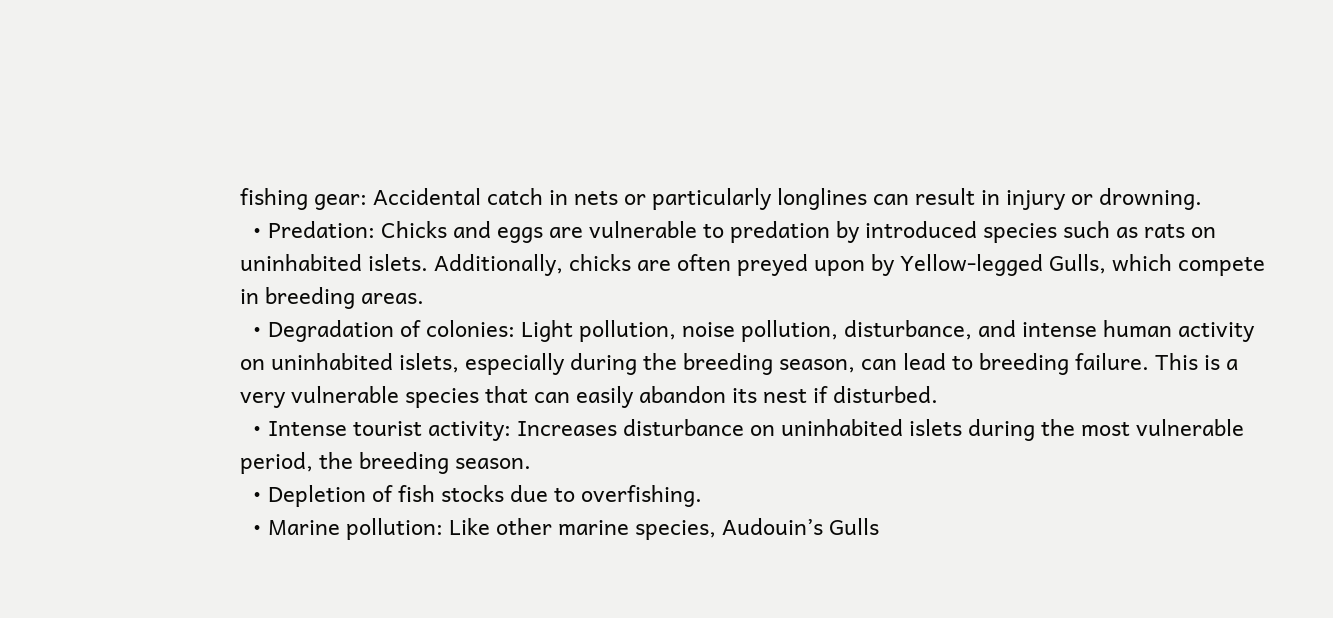fishing gear: Accidental catch in nets or particularly longlines can result in injury or drowning.
  • Predation: Chicks and eggs are vulnerable to predation by introduced species such as rats on uninhabited islets. Additionally, chicks are often preyed upon by Yellow-legged Gulls, which compete in breeding areas.
  • Degradation of colonies: Light pollution, noise pollution, disturbance, and intense human activity on uninhabited islets, especially during the breeding season, can lead to breeding failure. This is a very vulnerable species that can easily abandon its nest if disturbed.
  • Intense tourist activity: Increases disturbance on uninhabited islets during the most vulnerable period, the breeding season.
  • Depletion of fish stocks due to overfishing.
  • Marine pollution: Like other marine species, Audouin’s Gulls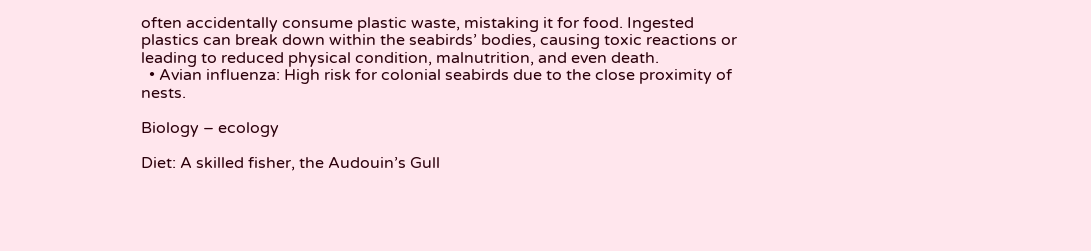often accidentally consume plastic waste, mistaking it for food. Ingested plastics can break down within the seabirds’ bodies, causing toxic reactions or leading to reduced physical condition, malnutrition, and even death.
  • Avian influenza: High risk for colonial seabirds due to the close proximity of nests.

Biology – ecology

Diet: A skilled fisher, the Audouin’s Gull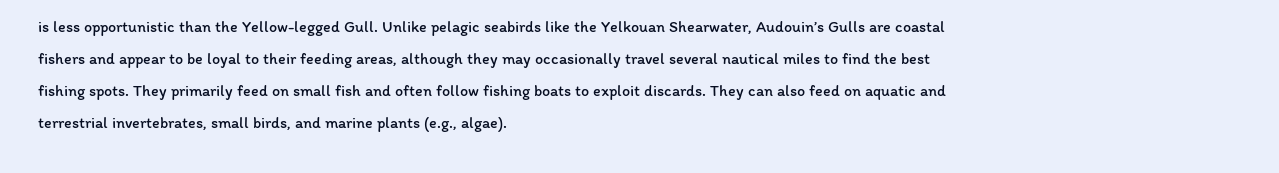is less opportunistic than the Yellow-legged Gull. Unlike pelagic seabirds like the Yelkouan Shearwater, Audouin’s Gulls are coastal fishers and appear to be loyal to their feeding areas, although they may occasionally travel several nautical miles to find the best fishing spots. They primarily feed on small fish and often follow fishing boats to exploit discards. They can also feed on aquatic and terrestrial invertebrates, small birds, and marine plants (e.g., algae).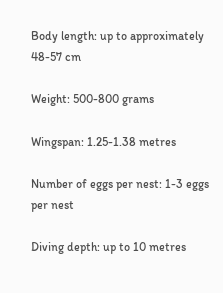Body length: up to approximately 48-57 cm

Weight: 500-800 grams

Wingspan: 1.25-1.38 metres

Number of eggs per nest: 1-3 eggs per nest

Diving depth: up to 10 metres